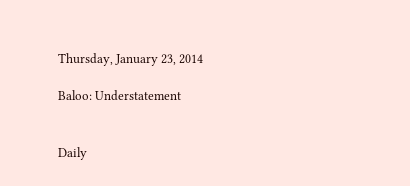Thursday, January 23, 2014

Baloo: Understatement


Daily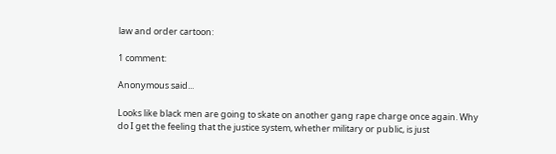law and order cartoon:

1 comment:

Anonymous said...

Looks like black men are going to skate on another gang rape charge once again. Why do I get the feeling that the justice system, whether military or public, is just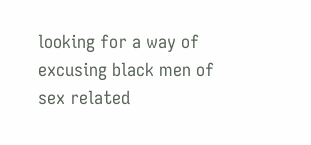looking for a way of excusing black men of sex related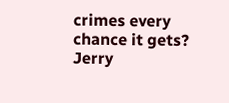crimes every chance it gets? Jerry